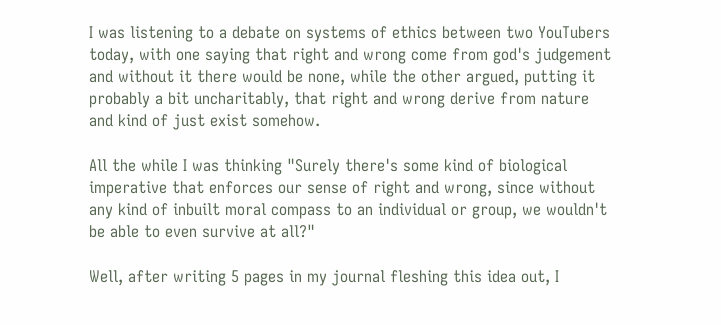I was listening to a debate on systems of ethics between two YouTubers today, with one saying that right and wrong come from god's judgement and without it there would be none, while the other argued, putting it probably a bit uncharitably, that right and wrong derive from nature and kind of just exist somehow.

All the while I was thinking "Surely there's some kind of biological imperative that enforces our sense of right and wrong, since without any kind of inbuilt moral compass to an individual or group, we wouldn't be able to even survive at all?"

Well, after writing 5 pages in my journal fleshing this idea out, I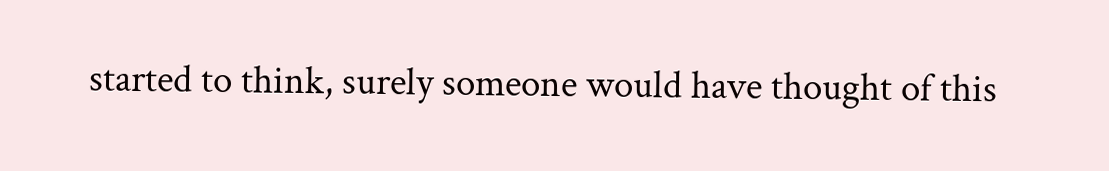started to think, surely someone would have thought of this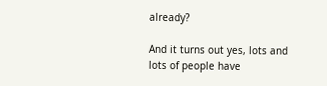already?

And it turns out yes, lots and lots of people have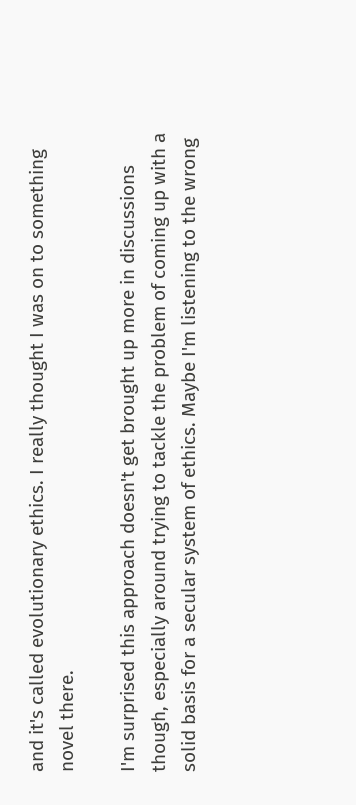and it's called evolutionary ethics. I really thought I was on to something novel there.

I'm surprised this approach doesn't get brought up more in discussions though, especially around trying to tackle the problem of coming up with a solid basis for a secular system of ethics. Maybe I'm listening to the wrong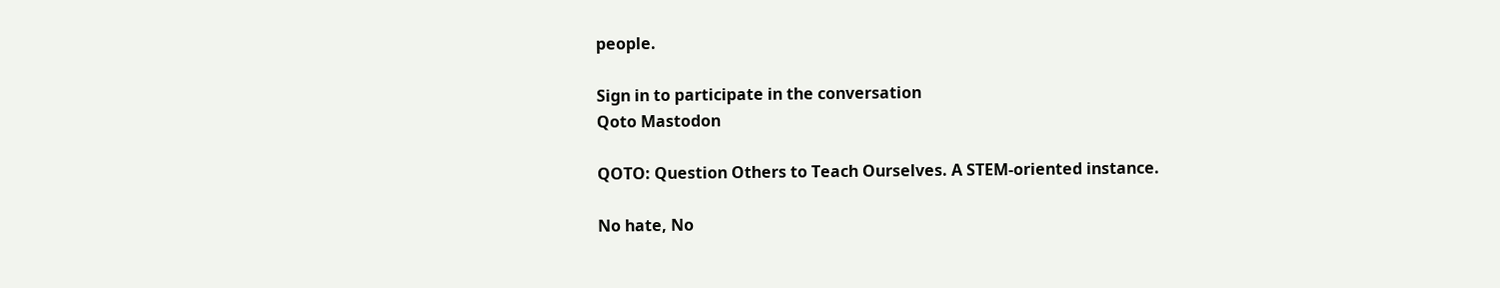people.

Sign in to participate in the conversation
Qoto Mastodon

QOTO: Question Others to Teach Ourselves. A STEM-oriented instance.

No hate, No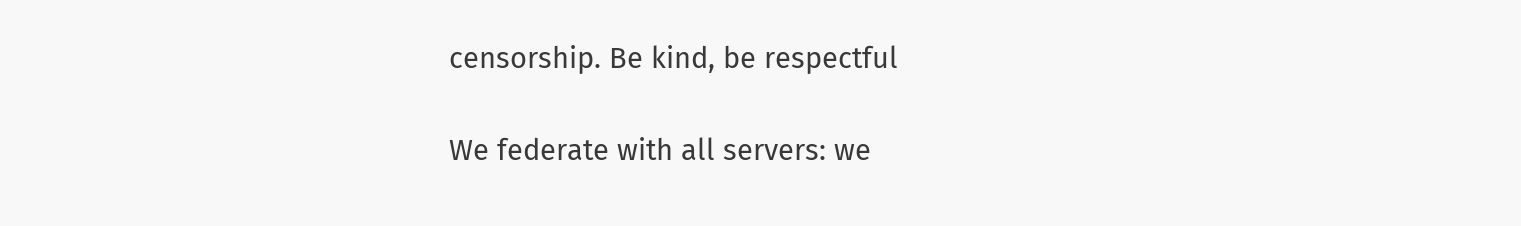censorship. Be kind, be respectful

We federate with all servers: we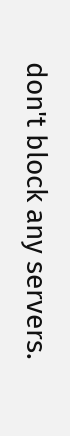don't block any servers.